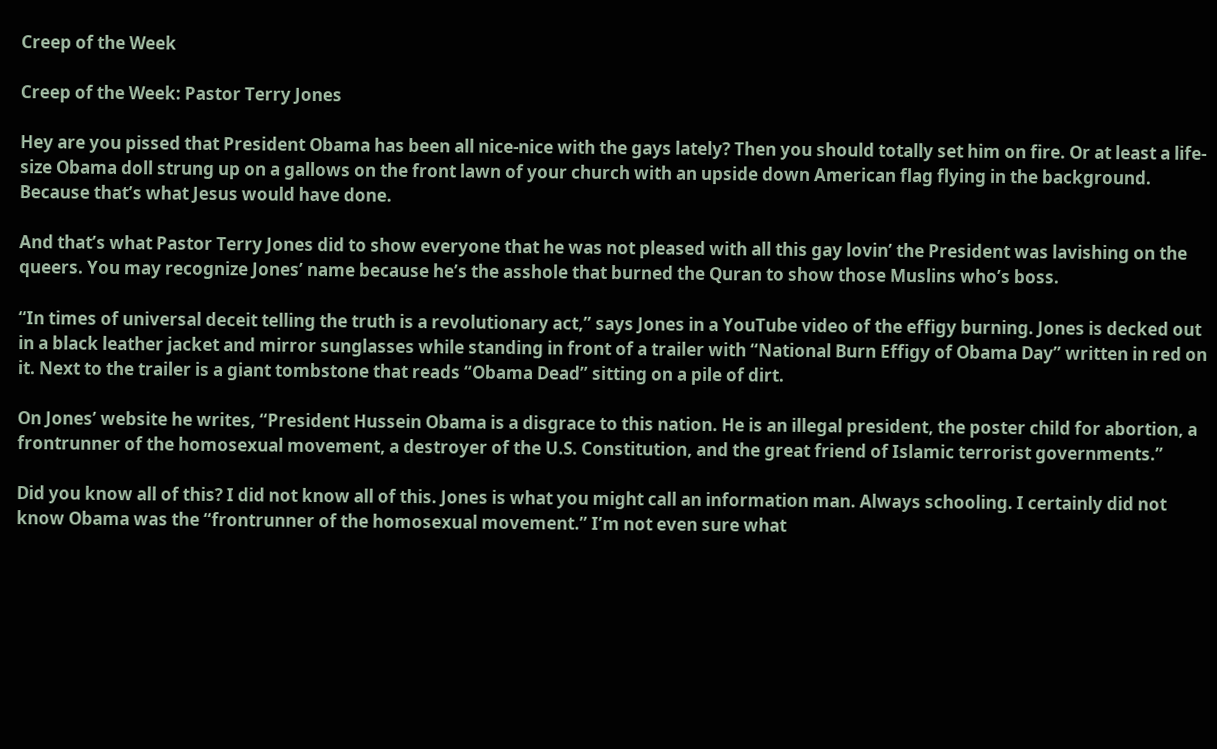Creep of the Week

Creep of the Week: Pastor Terry Jones

Hey are you pissed that President Obama has been all nice-nice with the gays lately? Then you should totally set him on fire. Or at least a life-size Obama doll strung up on a gallows on the front lawn of your church with an upside down American flag flying in the background. Because that’s what Jesus would have done.

And that’s what Pastor Terry Jones did to show everyone that he was not pleased with all this gay lovin’ the President was lavishing on the queers. You may recognize Jones’ name because he’s the asshole that burned the Quran to show those Muslins who’s boss.

“In times of universal deceit telling the truth is a revolutionary act,” says Jones in a YouTube video of the effigy burning. Jones is decked out in a black leather jacket and mirror sunglasses while standing in front of a trailer with “National Burn Effigy of Obama Day” written in red on it. Next to the trailer is a giant tombstone that reads “Obama Dead” sitting on a pile of dirt.

On Jones’ website he writes, “President Hussein Obama is a disgrace to this nation. He is an illegal president, the poster child for abortion, a frontrunner of the homosexual movement, a destroyer of the U.S. Constitution, and the great friend of Islamic terrorist governments.”

Did you know all of this? I did not know all of this. Jones is what you might call an information man. Always schooling. I certainly did not know Obama was the “frontrunner of the homosexual movement.” I’m not even sure what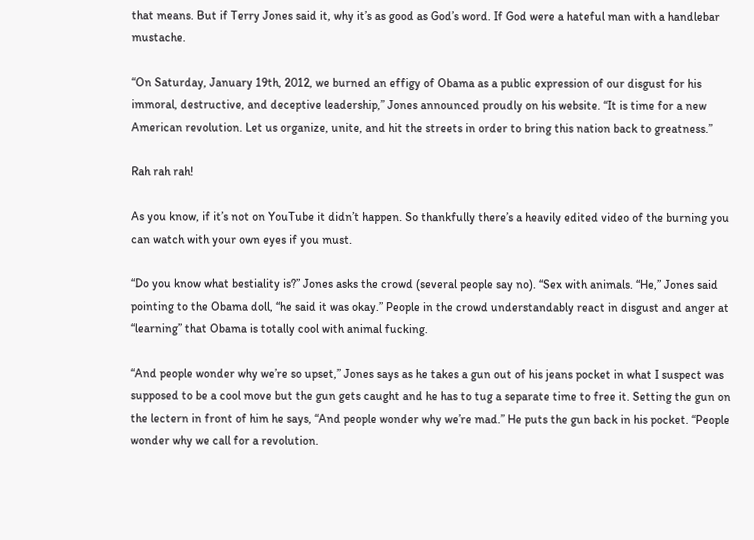that means. But if Terry Jones said it, why it’s as good as God’s word. If God were a hateful man with a handlebar mustache.

“On Saturday, January 19th, 2012, we burned an effigy of Obama as a public expression of our disgust for his immoral, destructive, and deceptive leadership,” Jones announced proudly on his website. “It is time for a new American revolution. Let us organize, unite, and hit the streets in order to bring this nation back to greatness.”

Rah rah rah!

As you know, if it’s not on YouTube it didn’t happen. So thankfully there’s a heavily edited video of the burning you can watch with your own eyes if you must.

“Do you know what bestiality is?” Jones asks the crowd (several people say no). “Sex with animals. “He,” Jones said pointing to the Obama doll, “he said it was okay.” People in the crowd understandably react in disgust and anger at “learning” that Obama is totally cool with animal fucking.

“And people wonder why we’re so upset,” Jones says as he takes a gun out of his jeans pocket in what I suspect was supposed to be a cool move but the gun gets caught and he has to tug a separate time to free it. Setting the gun on the lectern in front of him he says, “And people wonder why we’re mad.” He puts the gun back in his pocket. “People wonder why we call for a revolution.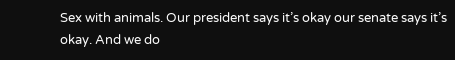Sex with animals. Our president says it’s okay our senate says it’s okay. And we do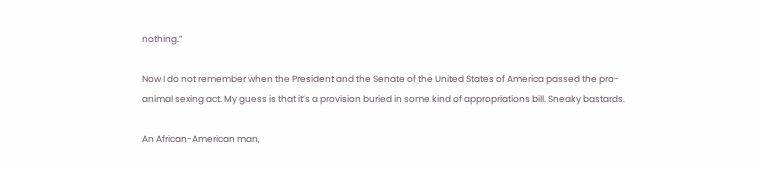nothing.”

Now I do not remember when the President and the Senate of the United States of America passed the pro-animal sexing act. My guess is that it’s a provision buried in some kind of appropriations bill. Sneaky bastards.

An African-American man,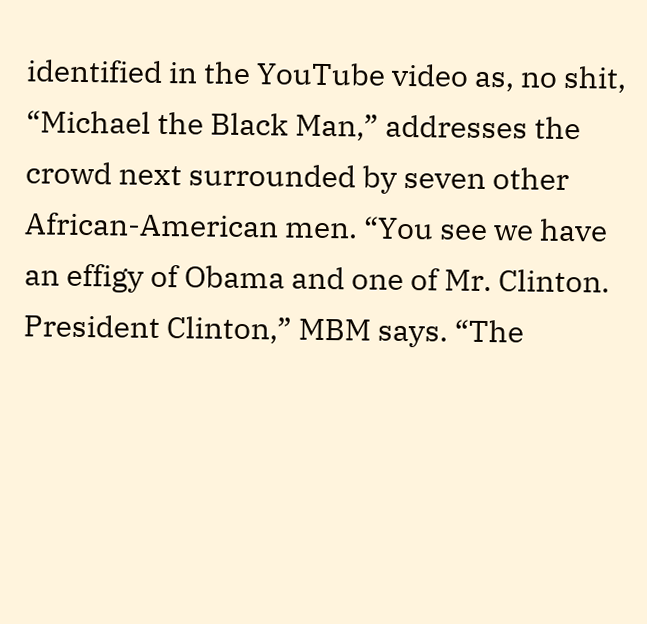identified in the YouTube video as, no shit, “Michael the Black Man,” addresses the crowd next surrounded by seven other African-American men. “You see we have an effigy of Obama and one of Mr. Clinton. President Clinton,” MBM says. “The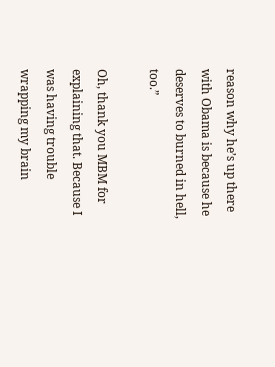reason why he’s up there with Obama is because he deserves to burned in hell, too.”

Oh, thank you MBM for explaining that. Because I was having trouble wrapping my brain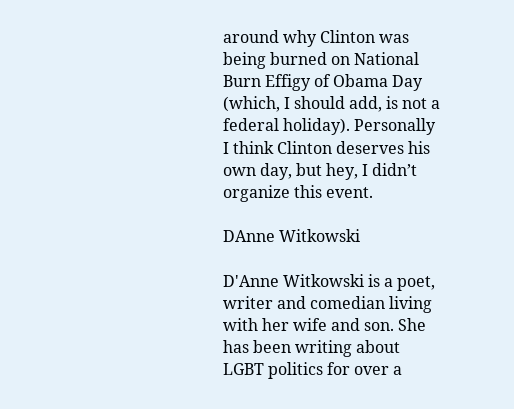around why Clinton was being burned on National Burn Effigy of Obama Day (which, I should add, is not a federal holiday). Personally I think Clinton deserves his own day, but hey, I didn’t organize this event.

DAnne Witkowski

D'Anne Witkowski is a poet, writer and comedian living with her wife and son. She has been writing about LGBT politics for over a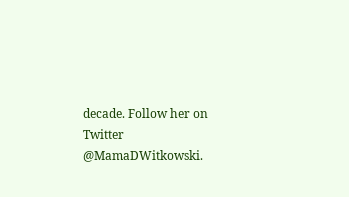decade. Follow her on Twitter @MamaDWitkowski.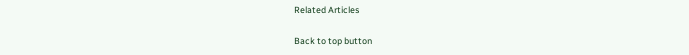Related Articles

Back to top button